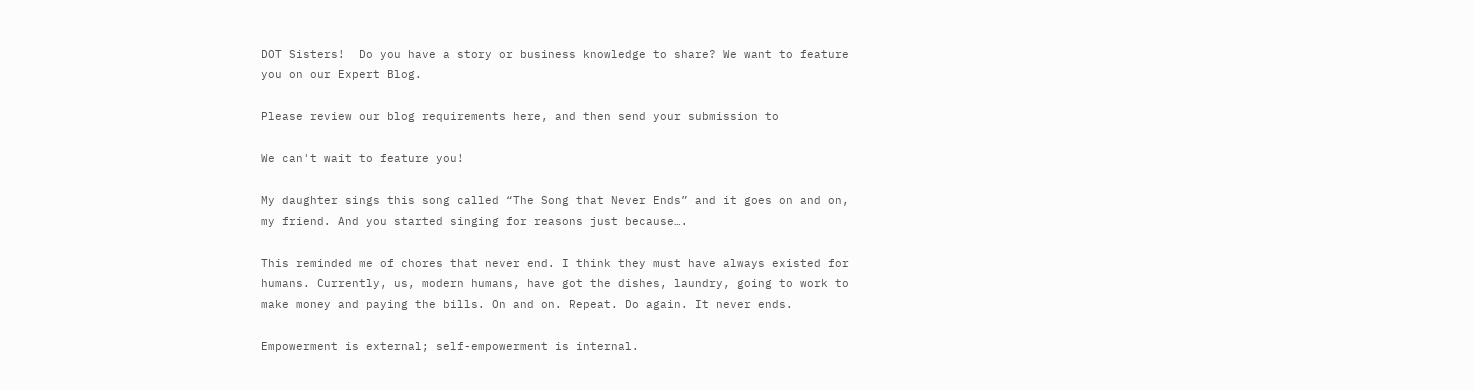DOT Sisters!  Do you have a story or business knowledge to share? We want to feature you on our Expert Blog.

Please review our blog requirements here, and then send your submission to

We can't wait to feature you!

My daughter sings this song called “The Song that Never Ends” and it goes on and on, my friend. And you started singing for reasons just because….

This reminded me of chores that never end. I think they must have always existed for humans. Currently, us, modern humans, have got the dishes, laundry, going to work to make money and paying the bills. On and on. Repeat. Do again. It never ends.

Empowerment is external; self-empowerment is internal.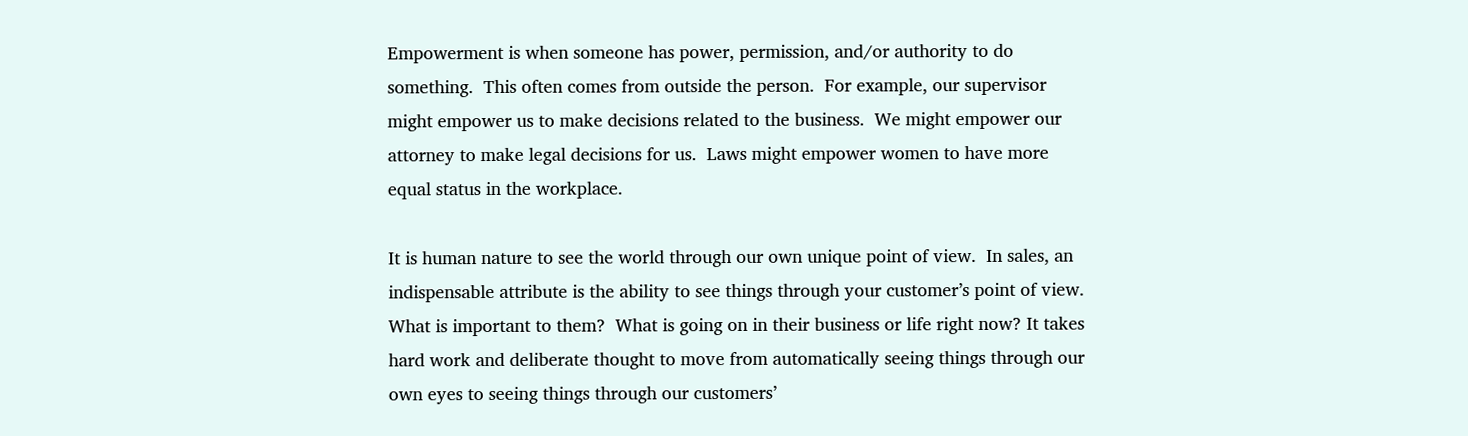Empowerment is when someone has power, permission, and/or authority to do something.  This often comes from outside the person.  For example, our supervisor might empower us to make decisions related to the business.  We might empower our attorney to make legal decisions for us.  Laws might empower women to have more equal status in the workplace.

It is human nature to see the world through our own unique point of view.  In sales, an indispensable attribute is the ability to see things through your customer’s point of view.  What is important to them?  What is going on in their business or life right now? It takes hard work and deliberate thought to move from automatically seeing things through our own eyes to seeing things through our customers’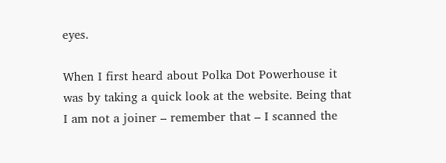eyes.

When I first heard about Polka Dot Powerhouse it was by taking a quick look at the website. Being that I am not a joiner – remember that – I scanned the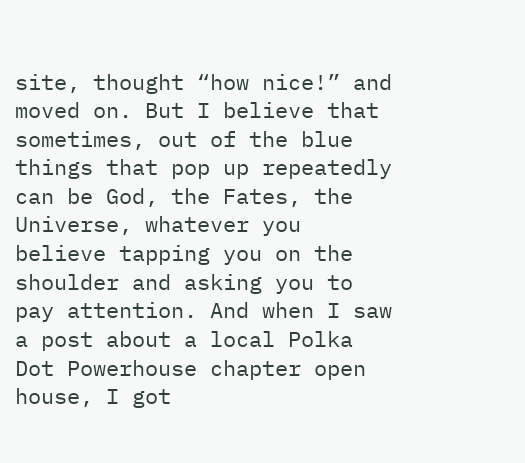site, thought “how nice!” and moved on. But I believe that sometimes, out of the blue things that pop up repeatedly can be God, the Fates, the Universe, whatever you believe tapping you on the shoulder and asking you to pay attention. And when I saw a post about a local Polka Dot Powerhouse chapter open house, I got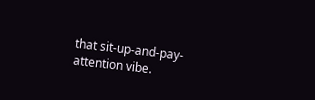that sit-up-and-pay-attention vibe.